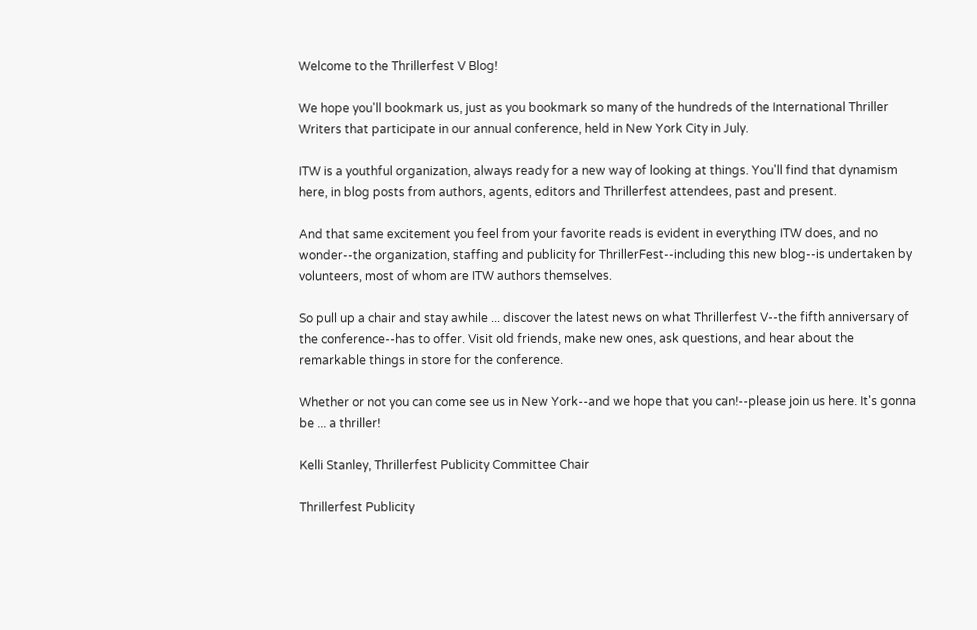Welcome to the Thrillerfest V Blog!

We hope you'll bookmark us, just as you bookmark so many of the hundreds of the International Thriller Writers that participate in our annual conference, held in New York City in July.

ITW is a youthful organization, always ready for a new way of looking at things. You'll find that dynamism here, in blog posts from authors, agents, editors and Thrillerfest attendees, past and present.

And that same excitement you feel from your favorite reads is evident in everything ITW does, and no wonder--the organization, staffing and publicity for ThrillerFest--including this new blog--is undertaken by volunteers, most of whom are ITW authors themselves.

So pull up a chair and stay awhile ... discover the latest news on what Thrillerfest V--the fifth anniversary of the conference--has to offer. Visit old friends, make new ones, ask questions, and hear about the remarkable things in store for the conference.

Whether or not you can come see us in New York--and we hope that you can!--please join us here. It's gonna be ... a thriller!

Kelli Stanley, Thrillerfest Publicity Committee Chair

Thrillerfest Publicity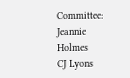Committee:
Jeannie Holmes
CJ Lyons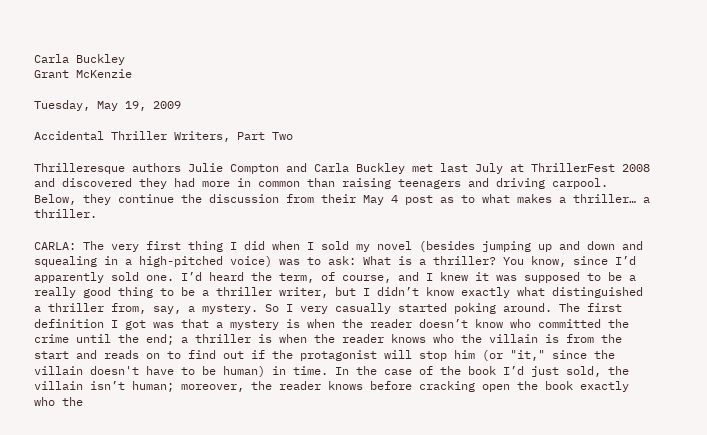Carla Buckley
Grant McKenzie

Tuesday, May 19, 2009

Accidental Thriller Writers, Part Two

Thrilleresque authors Julie Compton and Carla Buckley met last July at ThrillerFest 2008 and discovered they had more in common than raising teenagers and driving carpool. Below, they continue the discussion from their May 4 post as to what makes a thriller… a thriller.

CARLA: The very first thing I did when I sold my novel (besides jumping up and down and squealing in a high-pitched voice) was to ask: What is a thriller? You know, since I’d apparently sold one. I’d heard the term, of course, and I knew it was supposed to be a really good thing to be a thriller writer, but I didn’t know exactly what distinguished a thriller from, say, a mystery. So I very casually started poking around. The first definition I got was that a mystery is when the reader doesn’t know who committed the crime until the end; a thriller is when the reader knows who the villain is from the start and reads on to find out if the protagonist will stop him (or "it," since the villain doesn't have to be human) in time. In the case of the book I’d just sold, the villain isn’t human; moreover, the reader knows before cracking open the book exactly who the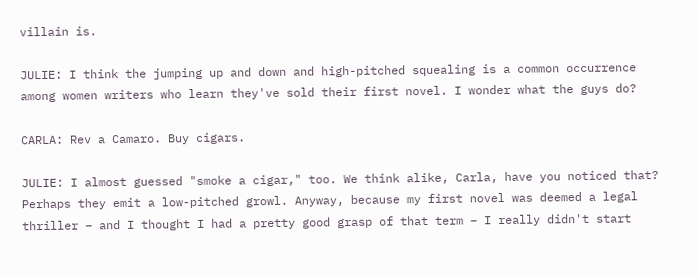villain is.

JULIE: I think the jumping up and down and high-pitched squealing is a common occurrence among women writers who learn they've sold their first novel. I wonder what the guys do?

CARLA: Rev a Camaro. Buy cigars.

JULIE: I almost guessed "smoke a cigar," too. We think alike, Carla, have you noticed that? Perhaps they emit a low-pitched growl. Anyway, because my first novel was deemed a legal thriller – and I thought I had a pretty good grasp of that term – I really didn't start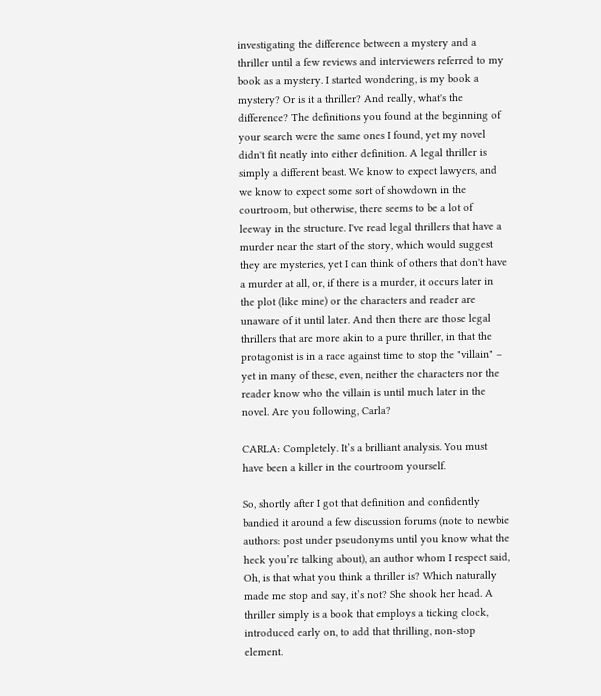investigating the difference between a mystery and a thriller until a few reviews and interviewers referred to my book as a mystery. I started wondering, is my book a mystery? Or is it a thriller? And really, what's the difference? The definitions you found at the beginning of your search were the same ones I found, yet my novel didn't fit neatly into either definition. A legal thriller is simply a different beast. We know to expect lawyers, and we know to expect some sort of showdown in the courtroom, but otherwise, there seems to be a lot of leeway in the structure. I've read legal thrillers that have a murder near the start of the story, which would suggest they are mysteries, yet I can think of others that don't have a murder at all, or, if there is a murder, it occurs later in the plot (like mine) or the characters and reader are unaware of it until later. And then there are those legal thrillers that are more akin to a pure thriller, in that the protagonist is in a race against time to stop the "villain" – yet in many of these, even, neither the characters nor the reader know who the villain is until much later in the novel. Are you following, Carla?

CARLA: Completely. It’s a brilliant analysis. You must have been a killer in the courtroom yourself.

So, shortly after I got that definition and confidently bandied it around a few discussion forums (note to newbie authors: post under pseudonyms until you know what the heck you’re talking about), an author whom I respect said, Oh, is that what you think a thriller is? Which naturally made me stop and say, it’s not? She shook her head. A thriller simply is a book that employs a ticking clock, introduced early on, to add that thrilling, non-stop element.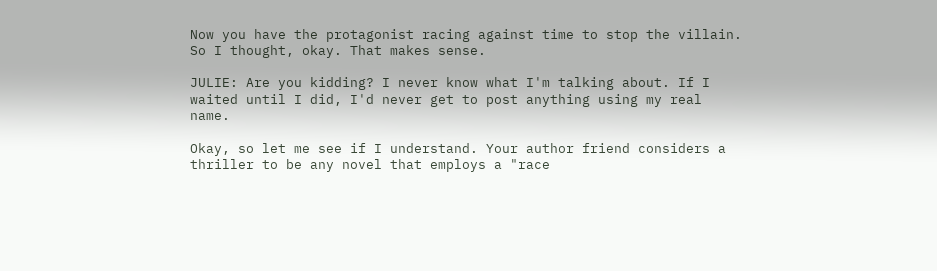Now you have the protagonist racing against time to stop the villain. So I thought, okay. That makes sense.

JULIE: Are you kidding? I never know what I'm talking about. If I waited until I did, I'd never get to post anything using my real name.

Okay, so let me see if I understand. Your author friend considers a thriller to be any novel that employs a "race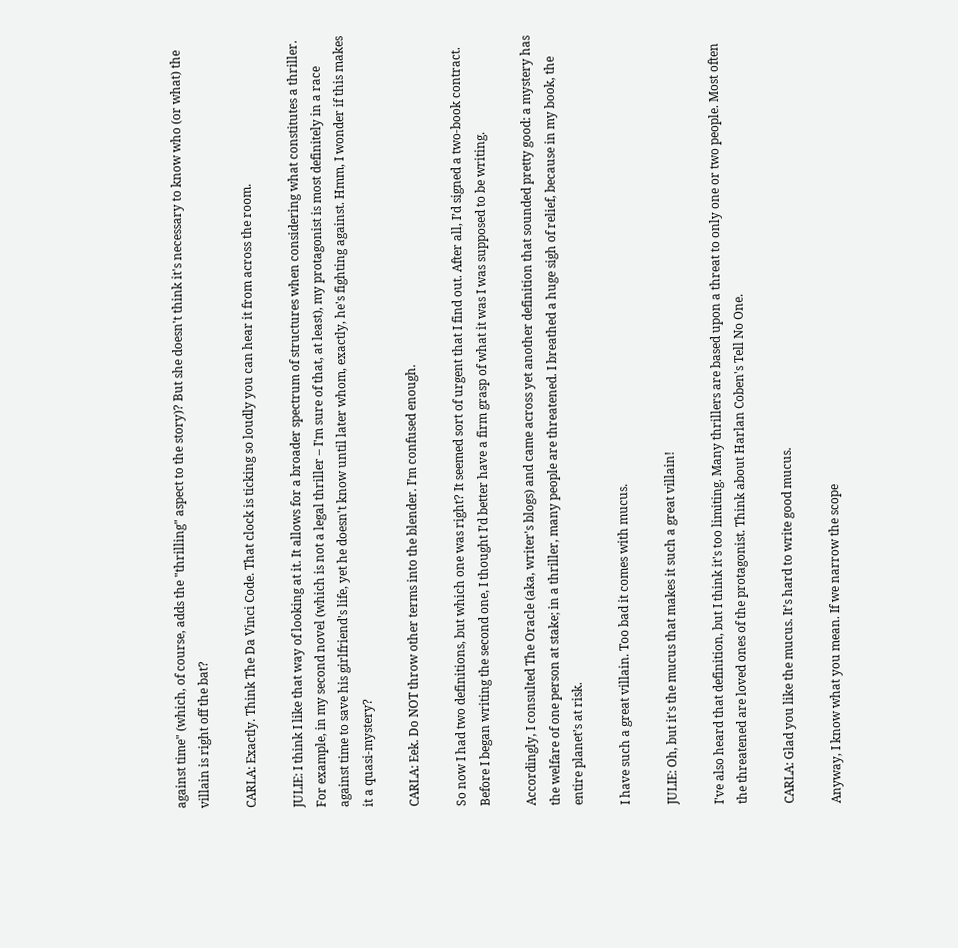against time" (which, of course, adds the "thrilling" aspect to the story)? But she doesn't think it's necessary to know who (or what) the villain is right off the bat?

CARLA: Exactly. Think The Da Vinci Code. That clock is ticking so loudly you can hear it from across the room.

JULIE: I think I like that way of looking at it. It allows for a broader spectrum of structures when considering what constitutes a thriller. For example, in my second novel (which is not a legal thriller – I'm sure of that, at least), my protagonist is most definitely in a race against time to save his girlfriend's life, yet he doesn't know until later whom, exactly, he's fighting against. Hmm, I wonder if this makes it a quasi-mystery?

CARLA: Eek. Do NOT throw other terms into the blender. I’m confused enough.

So now I had two definitions, but which one was right? It seemed sort of urgent that I find out. After all, I’d signed a two-book contract. Before I began writing the second one, I thought I’d better have a firm grasp of what it was I was supposed to be writing.

Accordingly, I consulted The Oracle (aka, writer's blogs) and came across yet another definition that sounded pretty good: a mystery has the welfare of one person at stake; in a thriller, many people are threatened. I breathed a huge sigh of relief, because in my book, the entire planet’s at risk.

I have such a great villain. Too bad it comes with mucus.

JULIE: Oh, but it's the mucus that makes it such a great villain!

I've also heard that definition, but I think it's too limiting. Many thrillers are based upon a threat to only one or two people. Most often the threatened are loved ones of the protagonist. Think about Harlan Coben's Tell No One.

CARLA: Glad you like the mucus. It’s hard to write good mucus.

Anyway, I know what you mean. If we narrow the scope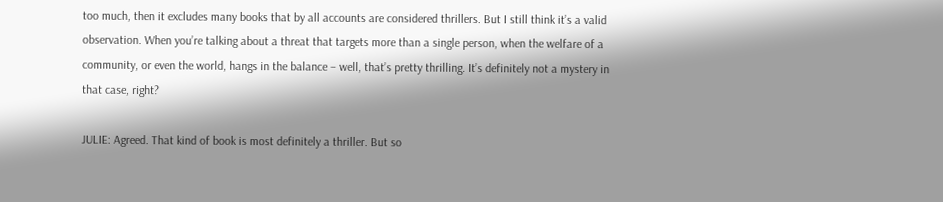too much, then it excludes many books that by all accounts are considered thrillers. But I still think it’s a valid observation. When you’re talking about a threat that targets more than a single person, when the welfare of a community, or even the world, hangs in the balance – well, that’s pretty thrilling. It’s definitely not a mystery in that case, right?

JULIE: Agreed. That kind of book is most definitely a thriller. But so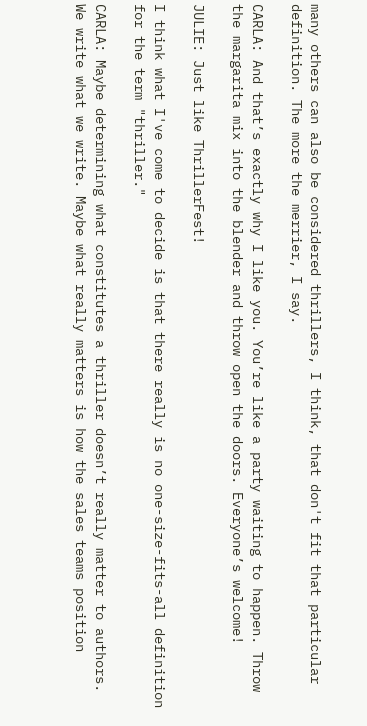many others can also be considered thrillers, I think, that don't fit that particular definition. The more the merrier, I say.

CARLA: And that’s exactly why I like you. You’re like a party waiting to happen. Throw the margarita mix into the blender and throw open the doors. Everyone’s welcome!

JULIE: Just like ThrillerFest!

I think what I've come to decide is that there really is no one-size-fits-all definition for the term "thriller."

CARLA: Maybe determining what constitutes a thriller doesn’t really matter to authors. We write what we write. Maybe what really matters is how the sales teams position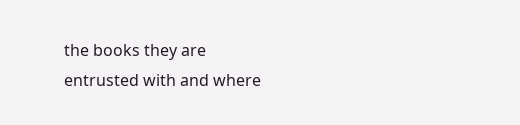the books they are entrusted with and where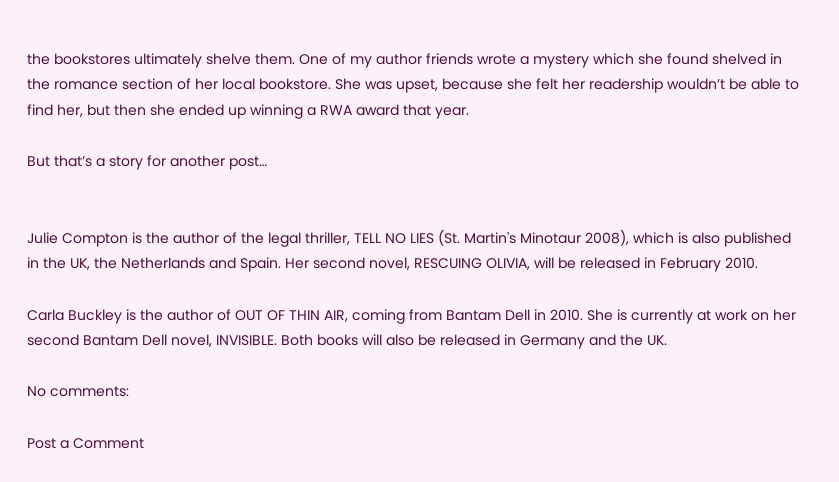the bookstores ultimately shelve them. One of my author friends wrote a mystery which she found shelved in the romance section of her local bookstore. She was upset, because she felt her readership wouldn’t be able to find her, but then she ended up winning a RWA award that year.

But that’s a story for another post…


Julie Compton is the author of the legal thriller, TELL NO LIES (St. Martin's Minotaur 2008), which is also published in the UK, the Netherlands and Spain. Her second novel, RESCUING OLIVIA, will be released in February 2010.

Carla Buckley is the author of OUT OF THIN AIR, coming from Bantam Dell in 2010. She is currently at work on her second Bantam Dell novel, INVISIBLE. Both books will also be released in Germany and the UK.

No comments:

Post a Comment